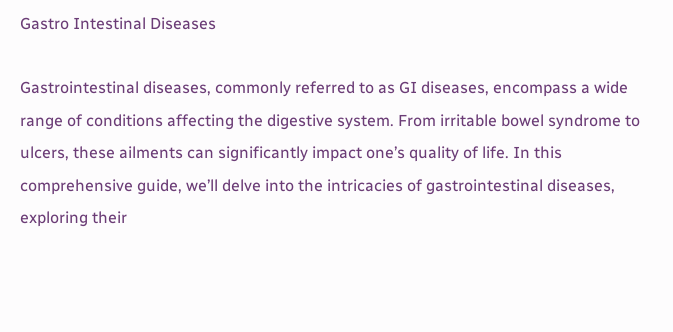Gastro Intestinal Diseases

Gastrointestinal diseases, commonly referred to as GI diseases, encompass a wide range of conditions affecting the digestive system. From irritable bowel syndrome to ulcers, these ailments can significantly impact one’s quality of life. In this comprehensive guide, we’ll delve into the intricacies of gastrointestinal diseases, exploring their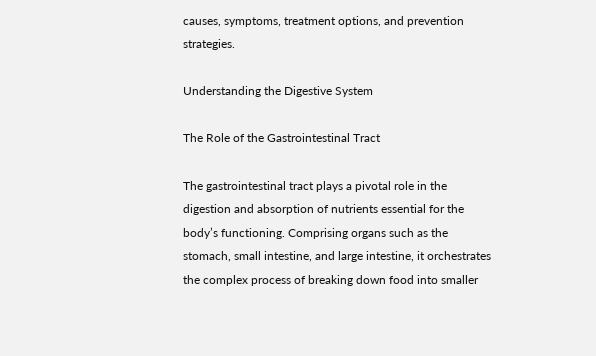causes, symptoms, treatment options, and prevention strategies.

Understanding the Digestive System

The Role of the Gastrointestinal Tract

The gastrointestinal tract plays a pivotal role in the digestion and absorption of nutrients essential for the body’s functioning. Comprising organs such as the stomach, small intestine, and large intestine, it orchestrates the complex process of breaking down food into smaller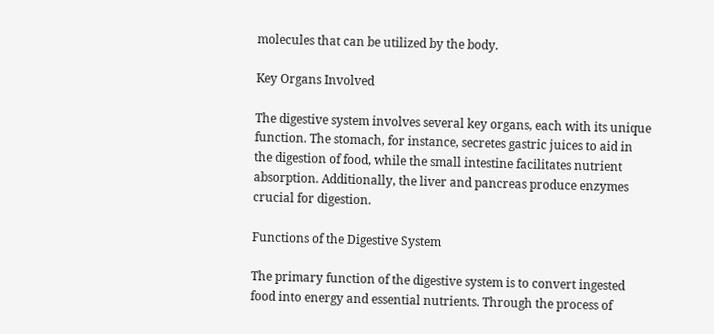molecules that can be utilized by the body.

Key Organs Involved

The digestive system involves several key organs, each with its unique function. The stomach, for instance, secretes gastric juices to aid in the digestion of food, while the small intestine facilitates nutrient absorption. Additionally, the liver and pancreas produce enzymes crucial for digestion.

Functions of the Digestive System

The primary function of the digestive system is to convert ingested food into energy and essential nutrients. Through the process of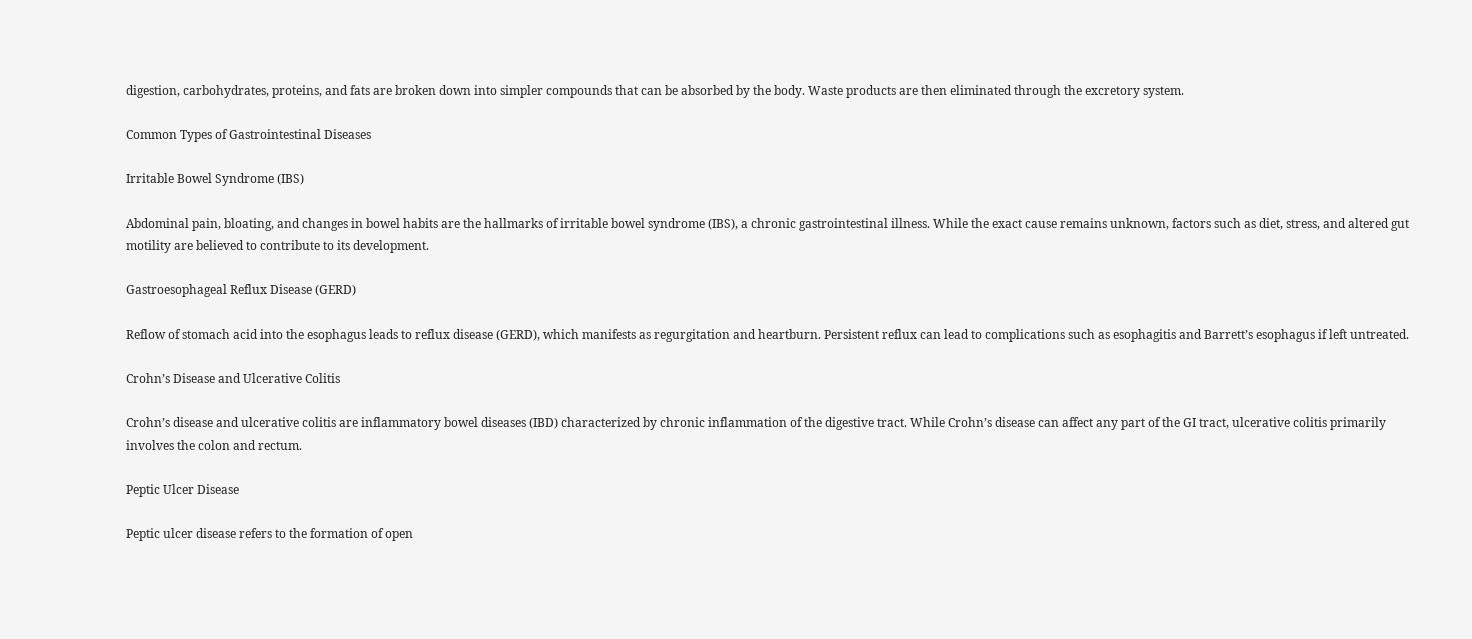digestion, carbohydrates, proteins, and fats are broken down into simpler compounds that can be absorbed by the body. Waste products are then eliminated through the excretory system.

Common Types of Gastrointestinal Diseases

Irritable Bowel Syndrome (IBS)

Abdominal pain, bloating, and changes in bowel habits are the hallmarks of irritable bowel syndrome (IBS), a chronic gastrointestinal illness. While the exact cause remains unknown, factors such as diet, stress, and altered gut motility are believed to contribute to its development.

Gastroesophageal Reflux Disease (GERD)

Reflow of stomach acid into the esophagus leads to reflux disease (GERD), which manifests as regurgitation and heartburn. Persistent reflux can lead to complications such as esophagitis and Barrett’s esophagus if left untreated.

Crohn’s Disease and Ulcerative Colitis

Crohn’s disease and ulcerative colitis are inflammatory bowel diseases (IBD) characterized by chronic inflammation of the digestive tract. While Crohn’s disease can affect any part of the GI tract, ulcerative colitis primarily involves the colon and rectum.

Peptic Ulcer Disease

Peptic ulcer disease refers to the formation of open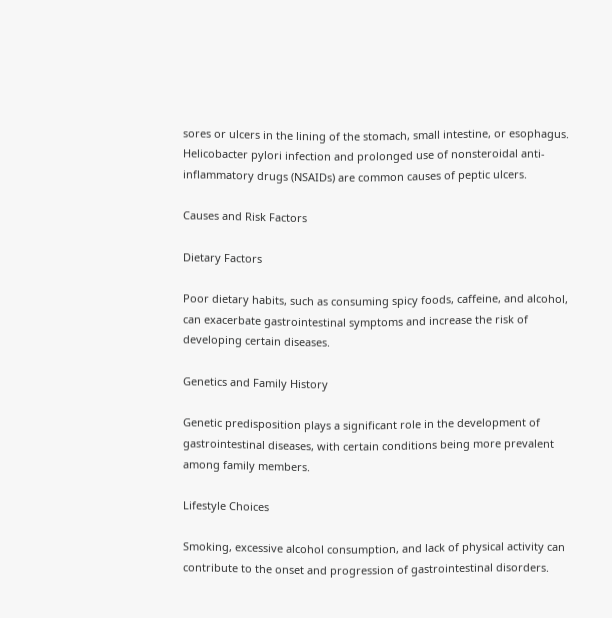sores or ulcers in the lining of the stomach, small intestine, or esophagus. Helicobacter pylori infection and prolonged use of nonsteroidal anti-inflammatory drugs (NSAIDs) are common causes of peptic ulcers.

Causes and Risk Factors

Dietary Factors

Poor dietary habits, such as consuming spicy foods, caffeine, and alcohol, can exacerbate gastrointestinal symptoms and increase the risk of developing certain diseases.

Genetics and Family History

Genetic predisposition plays a significant role in the development of gastrointestinal diseases, with certain conditions being more prevalent among family members.

Lifestyle Choices

Smoking, excessive alcohol consumption, and lack of physical activity can contribute to the onset and progression of gastrointestinal disorders.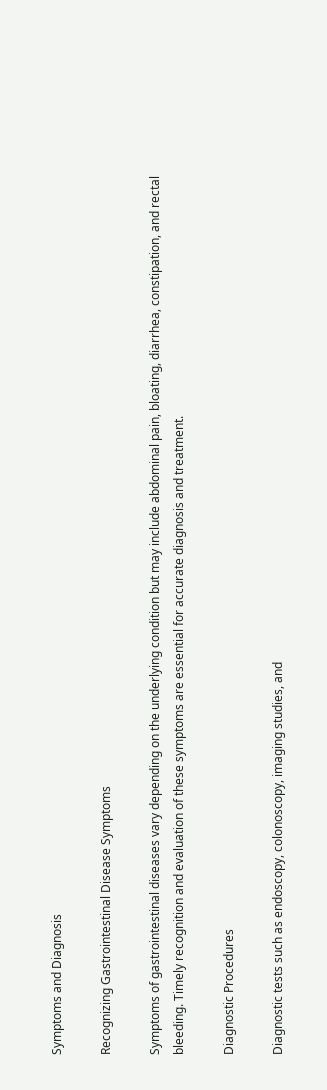Symptoms and Diagnosis

Recognizing Gastrointestinal Disease Symptoms

Symptoms of gastrointestinal diseases vary depending on the underlying condition but may include abdominal pain, bloating, diarrhea, constipation, and rectal bleeding. Timely recognition and evaluation of these symptoms are essential for accurate diagnosis and treatment.

Diagnostic Procedures

Diagnostic tests such as endoscopy, colonoscopy, imaging studies, and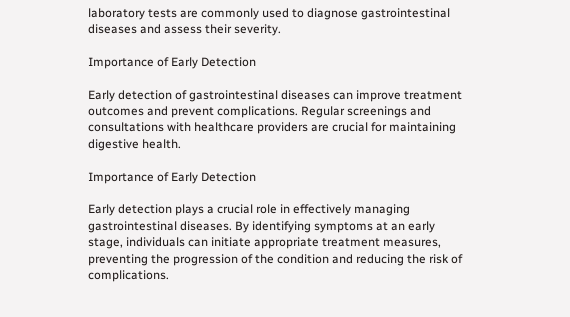laboratory tests are commonly used to diagnose gastrointestinal diseases and assess their severity.

Importance of Early Detection

Early detection of gastrointestinal diseases can improve treatment outcomes and prevent complications. Regular screenings and consultations with healthcare providers are crucial for maintaining digestive health.

Importance of Early Detection

Early detection plays a crucial role in effectively managing gastrointestinal diseases. By identifying symptoms at an early stage, individuals can initiate appropriate treatment measures, preventing the progression of the condition and reducing the risk of complications.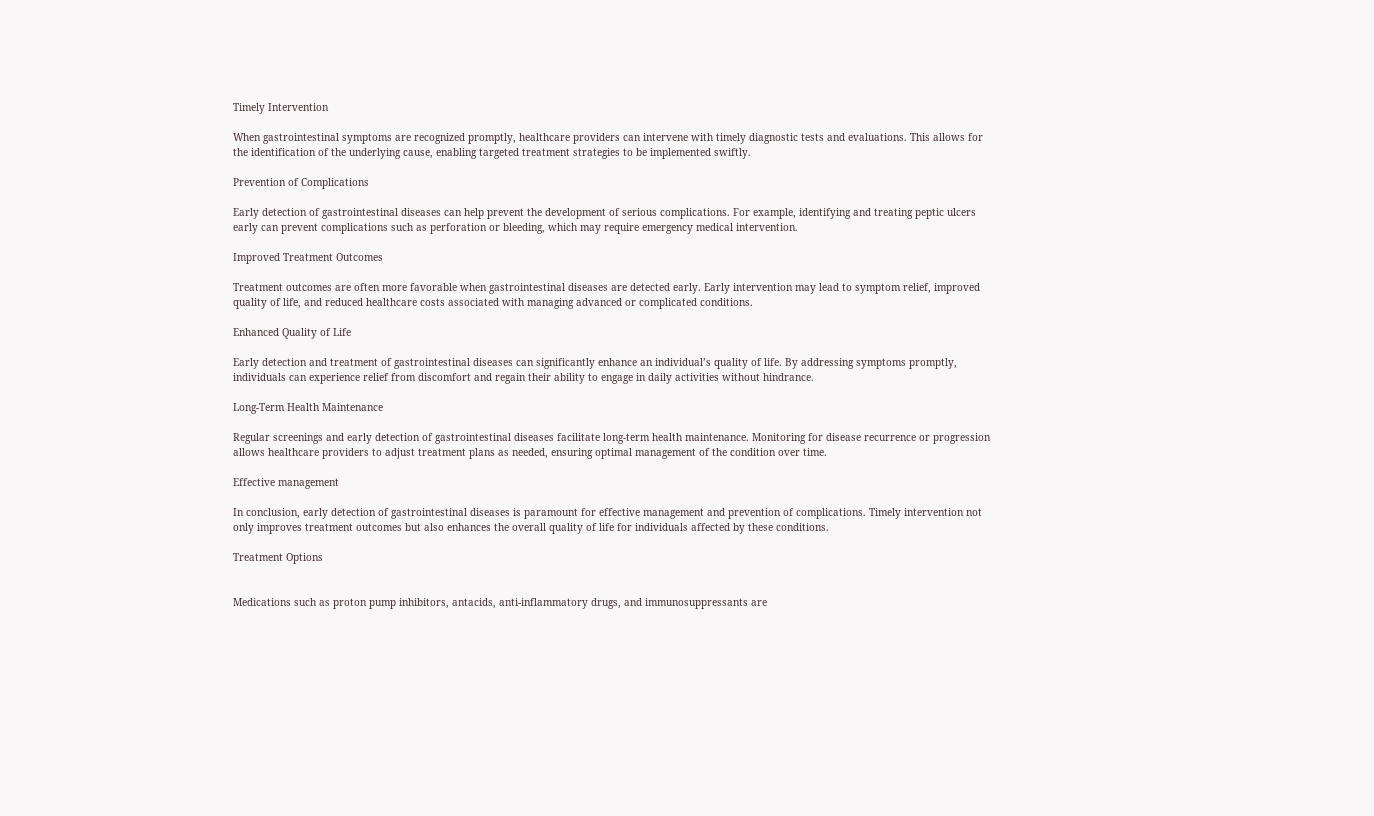Timely Intervention

When gastrointestinal symptoms are recognized promptly, healthcare providers can intervene with timely diagnostic tests and evaluations. This allows for the identification of the underlying cause, enabling targeted treatment strategies to be implemented swiftly.

Prevention of Complications

Early detection of gastrointestinal diseases can help prevent the development of serious complications. For example, identifying and treating peptic ulcers early can prevent complications such as perforation or bleeding, which may require emergency medical intervention.

Improved Treatment Outcomes

Treatment outcomes are often more favorable when gastrointestinal diseases are detected early. Early intervention may lead to symptom relief, improved quality of life, and reduced healthcare costs associated with managing advanced or complicated conditions.

Enhanced Quality of Life

Early detection and treatment of gastrointestinal diseases can significantly enhance an individual’s quality of life. By addressing symptoms promptly, individuals can experience relief from discomfort and regain their ability to engage in daily activities without hindrance.

Long-Term Health Maintenance

Regular screenings and early detection of gastrointestinal diseases facilitate long-term health maintenance. Monitoring for disease recurrence or progression allows healthcare providers to adjust treatment plans as needed, ensuring optimal management of the condition over time.

Effective management

In conclusion, early detection of gastrointestinal diseases is paramount for effective management and prevention of complications. Timely intervention not only improves treatment outcomes but also enhances the overall quality of life for individuals affected by these conditions.

Treatment Options


Medications such as proton pump inhibitors, antacids, anti-inflammatory drugs, and immunosuppressants are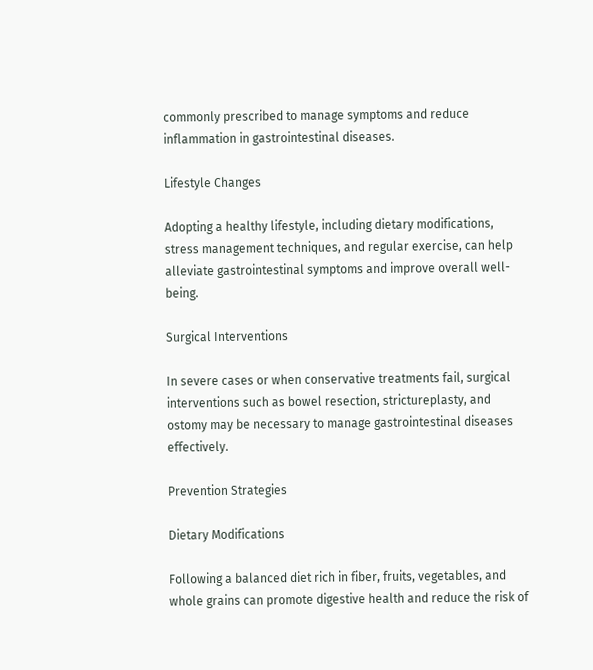commonly prescribed to manage symptoms and reduce inflammation in gastrointestinal diseases.

Lifestyle Changes

Adopting a healthy lifestyle, including dietary modifications, stress management techniques, and regular exercise, can help alleviate gastrointestinal symptoms and improve overall well-being.

Surgical Interventions

In severe cases or when conservative treatments fail, surgical interventions such as bowel resection, strictureplasty, and ostomy may be necessary to manage gastrointestinal diseases effectively.

Prevention Strategies

Dietary Modifications

Following a balanced diet rich in fiber, fruits, vegetables, and whole grains can promote digestive health and reduce the risk of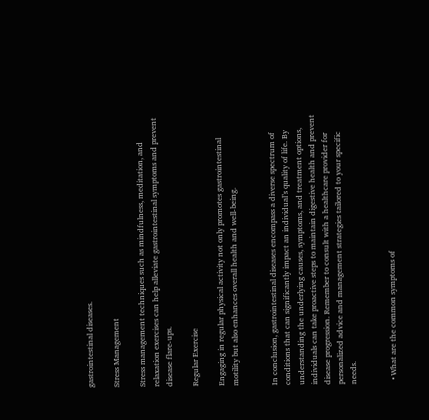gastrointestinal diseases.

Stress Management

Stress management techniques such as mindfulness, meditation, and relaxation exercises can help alleviate gastrointestinal symptoms and prevent disease flare-ups.

Regular Exercise

Engaging in regular physical activity not only promotes gastrointestinal motility but also enhances overall health and well-being.


In conclusion, gastrointestinal diseases encompass a diverse spectrum of conditions that can significantly impact an individual’s quality of life. By understanding the underlying causes, symptoms, and treatment options, individuals can take proactive steps to maintain digestive health and prevent disease progression. Remember to consult with a healthcare provider for personalized advice and management strategies tailored to your specific needs.


  • What are the common symptoms of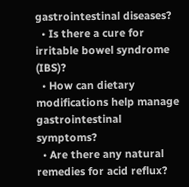gastrointestinal diseases?
  • Is there a cure for irritable bowel syndrome (IBS)?
  • How can dietary modifications help manage gastrointestinal symptoms?
  • Are there any natural remedies for acid reflux?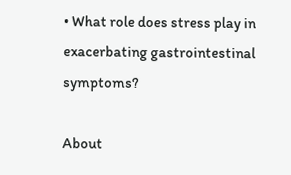• What role does stress play in exacerbating gastrointestinal symptoms?

About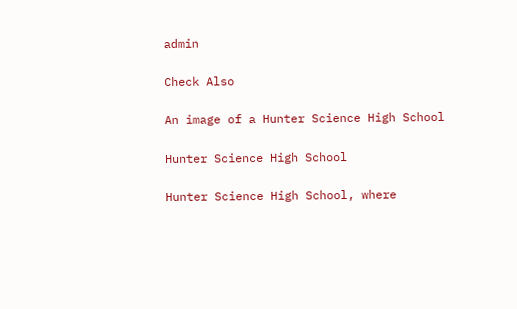admin

Check Also

An image of a Hunter Science High School

Hunter Science High School

Hunter Science High School, where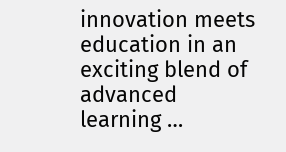innovation meets education in an exciting blend of advanced learning …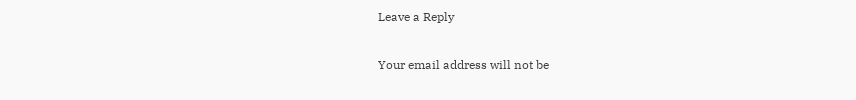Leave a Reply

Your email address will not be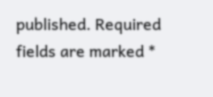published. Required fields are marked *